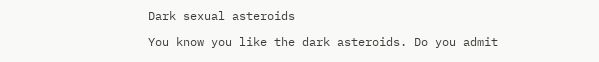Dark sexual asteroids

You know you like the dark asteroids. Do you admit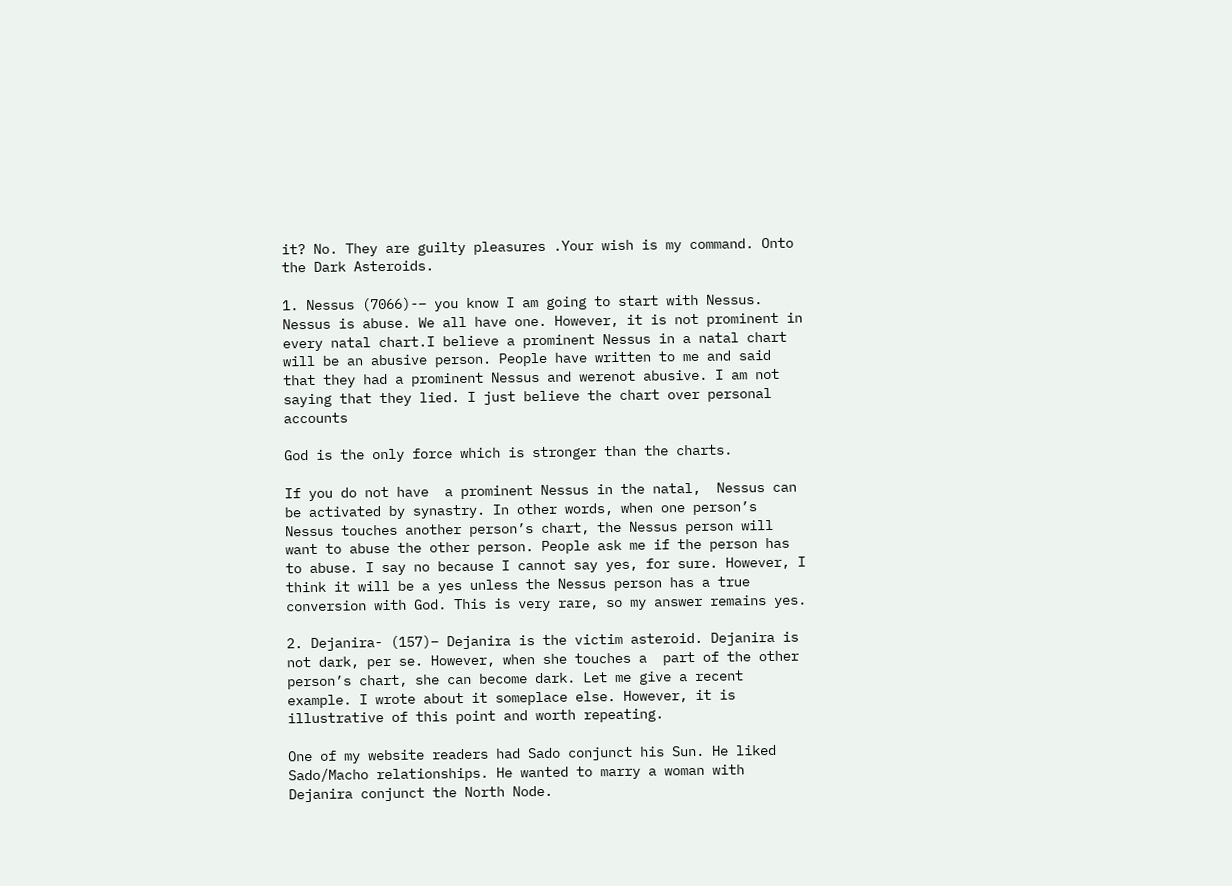it? No. They are guilty pleasures .Your wish is my command. Onto the Dark Asteroids.

1. Nessus (7066)-– you know I am going to start with Nessus. Nessus is abuse. We all have one. However, it is not prominent in every natal chart.I believe a prominent Nessus in a natal chart will be an abusive person. People have written to me and said that they had a prominent Nessus and werenot abusive. I am not saying that they lied. I just believe the chart over personal  accounts

God is the only force which is stronger than the charts.

If you do not have  a prominent Nessus in the natal,  Nessus can be activated by synastry. In other words, when one person’s Nessus touches another person’s chart, the Nessus person will want to abuse the other person. People ask me if the person has to abuse. I say no because I cannot say yes, for sure. However, I think it will be a yes unless the Nessus person has a true conversion with God. This is very rare, so my answer remains yes.

2. Dejanira- (157)– Dejanira is the victim asteroid. Dejanira is not dark, per se. However, when she touches a  part of the other person’s chart, she can become dark. Let me give a recent example. I wrote about it someplace else. However, it is illustrative of this point and worth repeating.

One of my website readers had Sado conjunct his Sun. He liked Sado/Macho relationships. He wanted to marry a woman with Dejanira conjunct the North Node.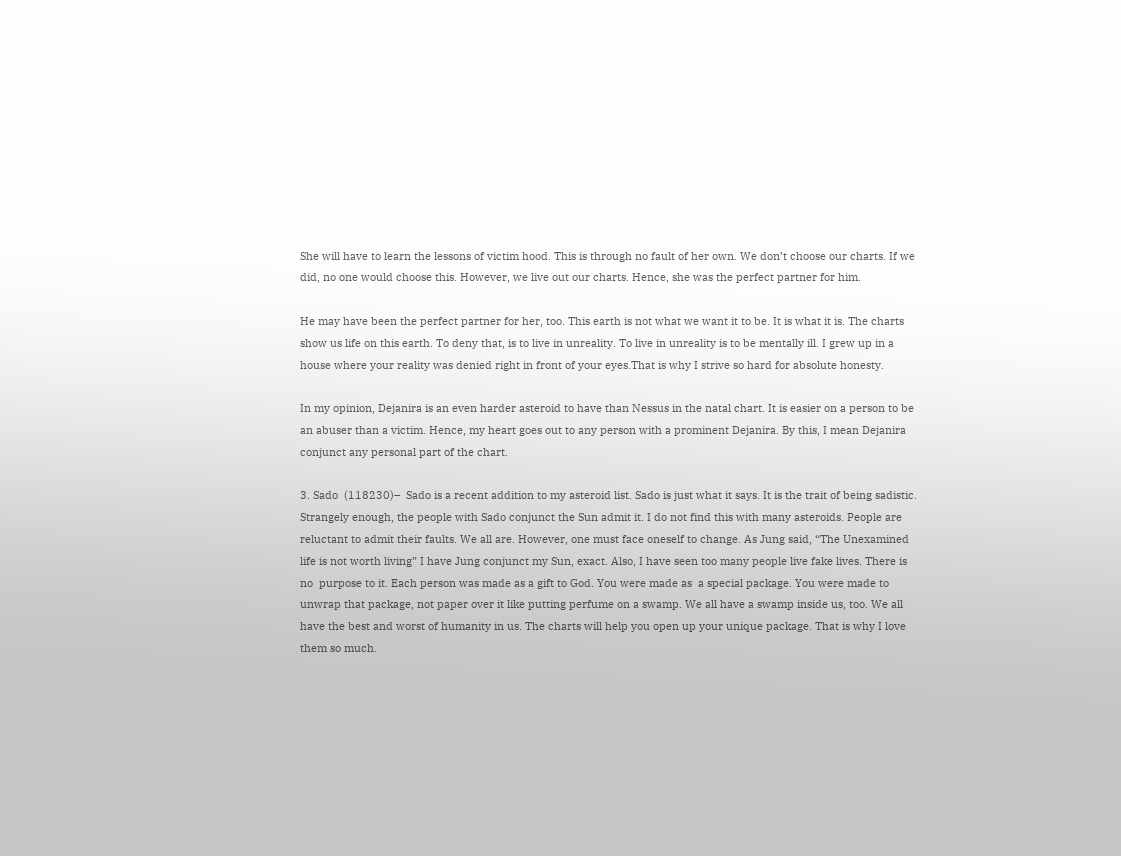She will have to learn the lessons of victim hood. This is through no fault of her own. We don’t choose our charts. If we did, no one would choose this. However, we live out our charts. Hence, she was the perfect partner for him.

He may have been the perfect partner for her, too. This earth is not what we want it to be. It is what it is. The charts show us life on this earth. To deny that, is to live in unreality. To live in unreality is to be mentally ill. I grew up in a house where your reality was denied right in front of your eyes.That is why I strive so hard for absolute honesty.

In my opinion, Dejanira is an even harder asteroid to have than Nessus in the natal chart. It is easier on a person to be an abuser than a victim. Hence, my heart goes out to any person with a prominent Dejanira. By this, I mean Dejanira conjunct any personal part of the chart.

3. Sado  (118230)–  Sado is a recent addition to my asteroid list. Sado is just what it says. It is the trait of being sadistic. Strangely enough, the people with Sado conjunct the Sun admit it. I do not find this with many asteroids. People are reluctant to admit their faults. We all are. However, one must face oneself to change. As Jung said, “The Unexamined life is not worth living” I have Jung conjunct my Sun, exact. Also, I have seen too many people live fake lives. There is no  purpose to it. Each person was made as a gift to God. You were made as  a special package. You were made to unwrap that package, not paper over it like putting perfume on a swamp. We all have a swamp inside us, too. We all have the best and worst of humanity in us. The charts will help you open up your unique package. That is why I love them so much.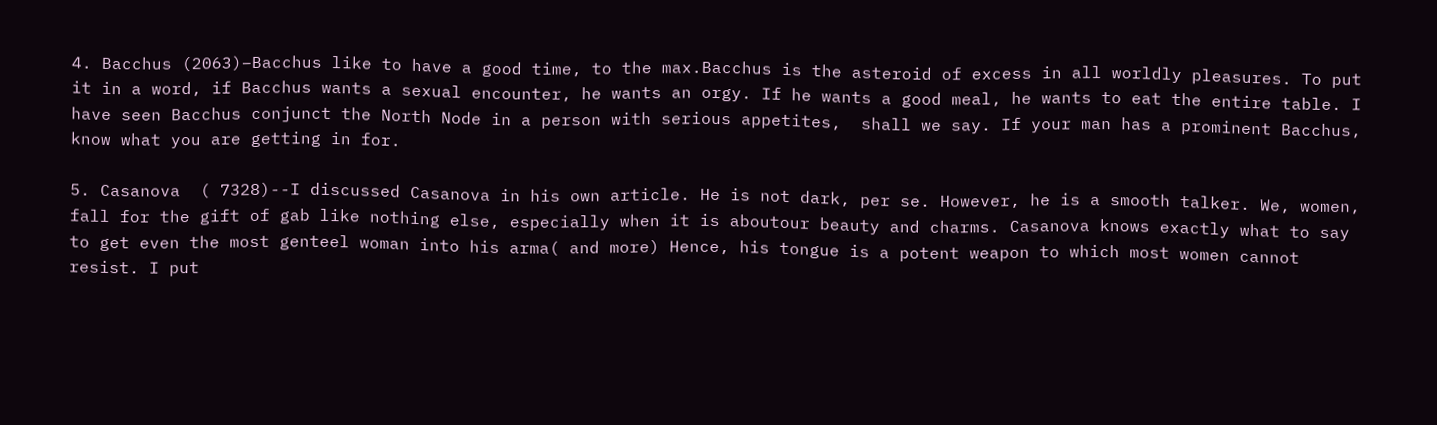4. Bacchus (2063)–Bacchus like to have a good time, to the max.Bacchus is the asteroid of excess in all worldly pleasures. To put it in a word, if Bacchus wants a sexual encounter, he wants an orgy. If he wants a good meal, he wants to eat the entire table. I have seen Bacchus conjunct the North Node in a person with serious appetites,  shall we say. If your man has a prominent Bacchus, know what you are getting in for.

5. Casanova  ( 7328)--I discussed Casanova in his own article. He is not dark, per se. However, he is a smooth talker. We, women, fall for the gift of gab like nothing else, especially when it is aboutour beauty and charms. Casanova knows exactly what to say to get even the most genteel woman into his arma( and more) Hence, his tongue is a potent weapon to which most women cannot  resist. I put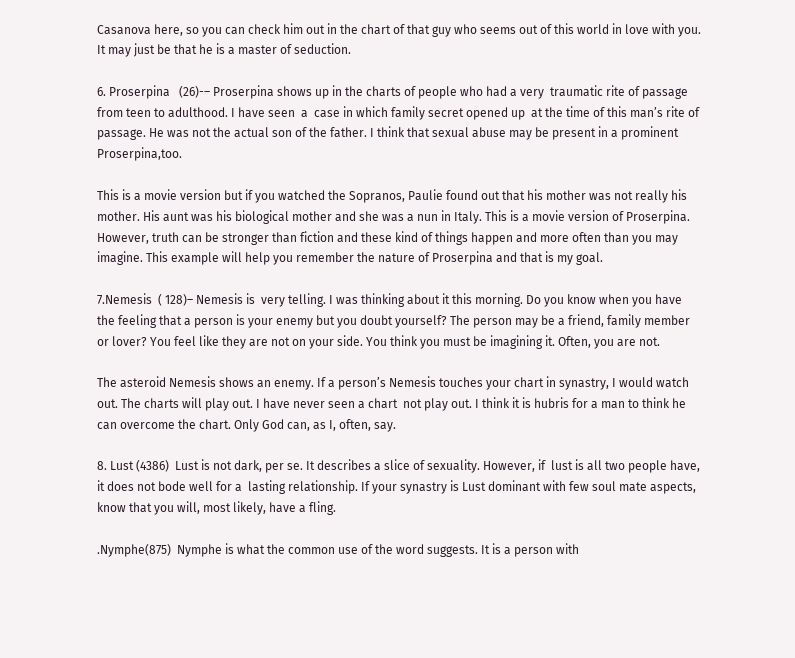Casanova here, so you can check him out in the chart of that guy who seems out of this world in love with you. It may just be that he is a master of seduction.

6. Proserpina   (26)-– Proserpina shows up in the charts of people who had a very  traumatic rite of passage from teen to adulthood. I have seen  a  case in which family secret opened up  at the time of this man’s rite of passage. He was not the actual son of the father. I think that sexual abuse may be present in a prominent Proserpina,too.

This is a movie version but if you watched the Sopranos, Paulie found out that his mother was not really his mother. His aunt was his biological mother and she was a nun in Italy. This is a movie version of Proserpina. However, truth can be stronger than fiction and these kind of things happen and more often than you may imagine. This example will help you remember the nature of Proserpina and that is my goal.

7.Nemesis  ( 128)– Nemesis is  very telling. I was thinking about it this morning. Do you know when you have the feeling that a person is your enemy but you doubt yourself? The person may be a friend, family member or lover? You feel like they are not on your side. You think you must be imagining it. Often, you are not.

The asteroid Nemesis shows an enemy. If a person’s Nemesis touches your chart in synastry, I would watch out. The charts will play out. I have never seen a chart  not play out. I think it is hubris for a man to think he can overcome the chart. Only God can, as I, often, say.

8. Lust (4386)  Lust is not dark, per se. It describes a slice of sexuality. However, if  lust is all two people have,  it does not bode well for a  lasting relationship. If your synastry is Lust dominant with few soul mate aspects, know that you will, most likely, have a fling.

.Nymphe(875)  Nymphe is what the common use of the word suggests. It is a person with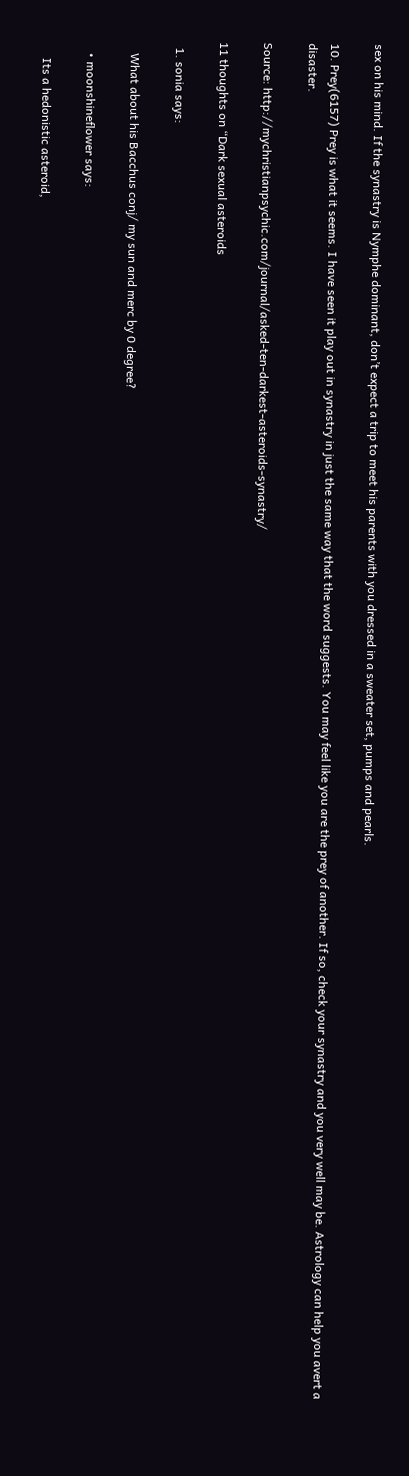sex on his mind. If the synastry is Nymphe dominant, don’t expect a trip to meet his parents with you dressed in a sweater set, pumps and pearls.

10. Prey(6157) Prey is what it seems. I have seen it play out in synastry in just the same way that the word suggests. You may feel like you are the prey of another. If so, check your synastry and you very well may be. Astrology can help you avert a disaster.

Source: http://mychristianpsychic.com/journal/asked-ten-darkest-asteroids-synastry/

11 thoughts on “Dark sexual asteroids

  1. sonia says:

    What about his Bacchus conj/ my sun and merc by 0 degree?

    • moonshineflower says:

      Its a hedonistic asteroid,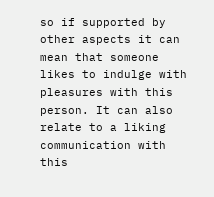so if supported by other aspects it can mean that someone likes to indulge with pleasures with this person. It can also relate to a liking communication with this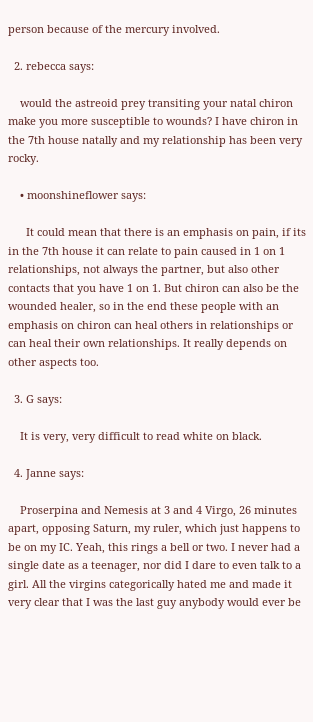person because of the mercury involved.

  2. rebecca says:

    would the astreoid prey transiting your natal chiron make you more susceptible to wounds? I have chiron in the 7th house natally and my relationship has been very rocky.

    • moonshineflower says:

      It could mean that there is an emphasis on pain, if its in the 7th house it can relate to pain caused in 1 on 1 relationships, not always the partner, but also other contacts that you have 1 on 1. But chiron can also be the wounded healer, so in the end these people with an emphasis on chiron can heal others in relationships or can heal their own relationships. It really depends on other aspects too.

  3. G says:

    It is very, very difficult to read white on black.

  4. Janne says:

    Proserpina and Nemesis at 3 and 4 Virgo, 26 minutes apart, opposing Saturn, my ruler, which just happens to be on my IC. Yeah, this rings a bell or two. I never had a single date as a teenager, nor did I dare to even talk to a girl. All the virgins categorically hated me and made it very clear that I was the last guy anybody would ever be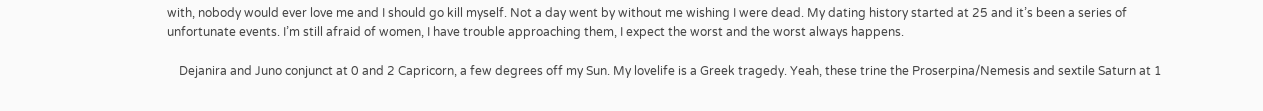with, nobody would ever love me and I should go kill myself. Not a day went by without me wishing I were dead. My dating history started at 25 and it’s been a series of unfortunate events. I’m still afraid of women, I have trouble approaching them, I expect the worst and the worst always happens.

    Dejanira and Juno conjunct at 0 and 2 Capricorn, a few degrees off my Sun. My lovelife is a Greek tragedy. Yeah, these trine the Proserpina/Nemesis and sextile Saturn at 1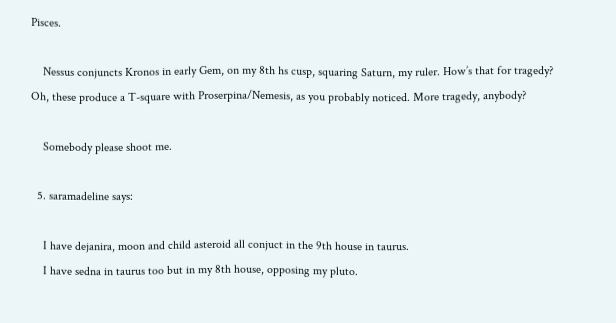Pisces.

    Nessus conjuncts Kronos in early Gem, on my 8th hs cusp, squaring Saturn, my ruler. How’s that for tragedy? Oh, these produce a T-square with Proserpina/Nemesis, as you probably noticed. More tragedy, anybody?

    Somebody please shoot me.

  5. saramadeline says:

    I have dejanira, moon and child asteroid all conjuct in the 9th house in taurus.
    I have sedna in taurus too but in my 8th house, opposing my pluto.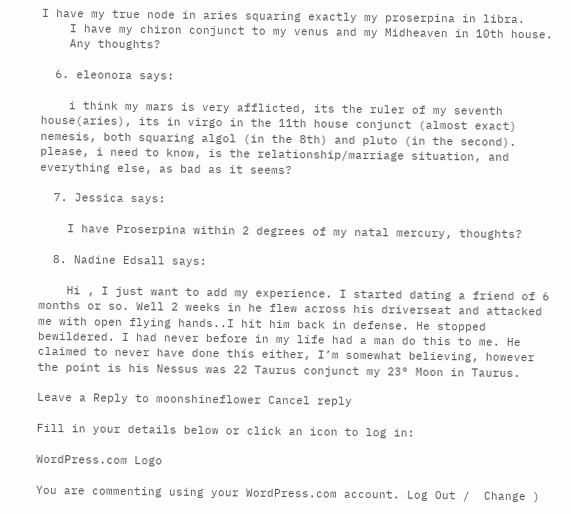I have my true node in aries squaring exactly my proserpina in libra.
    I have my chiron conjunct to my venus and my Midheaven in 10th house.
    Any thoughts?

  6. eleonora says:

    i think my mars is very afflicted, its the ruler of my seventh house(aries), its in virgo in the 11th house conjunct (almost exact) nemesis, both squaring algol (in the 8th) and pluto (in the second). please, i need to know, is the relationship/marriage situation, and everything else, as bad as it seems?

  7. Jessica says:

    I have Proserpina within 2 degrees of my natal mercury, thoughts?

  8. Nadine Edsall says:

    Hi , I just want to add my experience. I started dating a friend of 6 months or so. Well 2 weeks in he flew across his driverseat and attacked me with open flying hands..I hit him back in defense. He stopped bewildered. I had never before in my life had a man do this to me. He claimed to never have done this either, I’m somewhat believing, however the point is his Nessus was 22 Taurus conjunct my 23° Moon in Taurus.

Leave a Reply to moonshineflower Cancel reply

Fill in your details below or click an icon to log in:

WordPress.com Logo

You are commenting using your WordPress.com account. Log Out /  Change )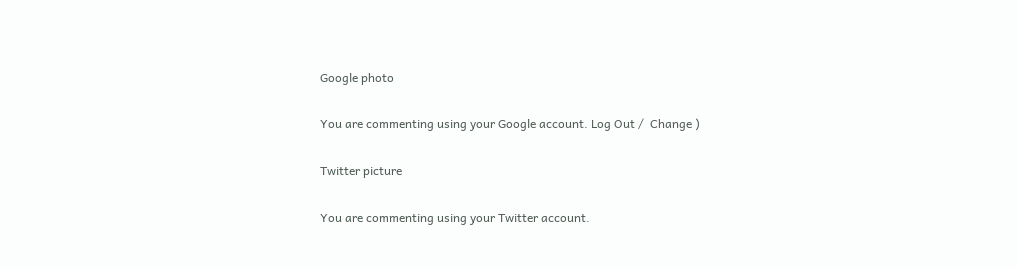Google photo

You are commenting using your Google account. Log Out /  Change )

Twitter picture

You are commenting using your Twitter account.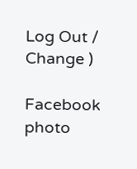Log Out /  Change )

Facebook photo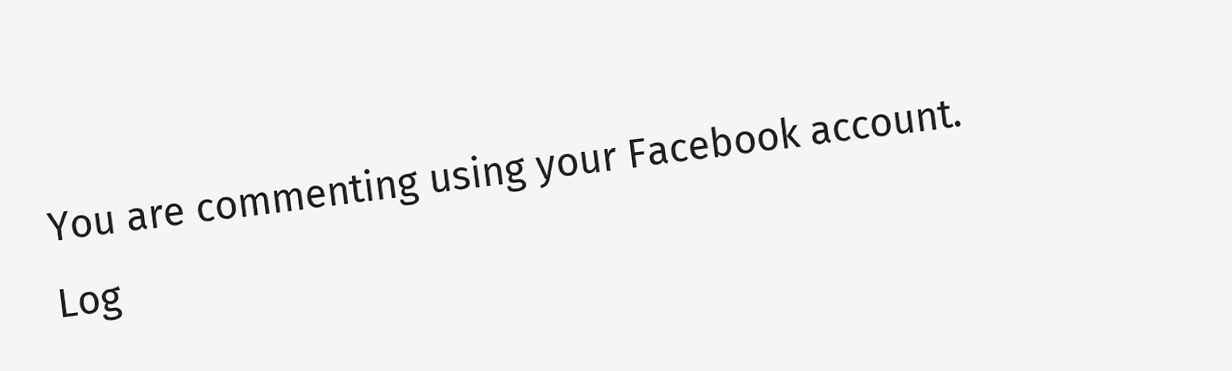You are commenting using your Facebook account. Log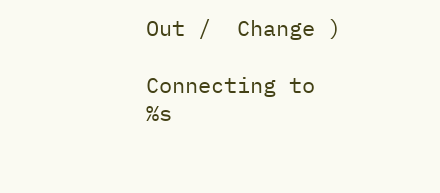Out /  Change )

Connecting to %s